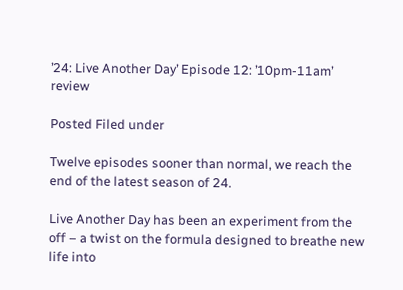’24: Live Another Day’ Episode 12: ’10pm-11am’ review

Posted Filed under

Twelve episodes sooner than normal, we reach the end of the latest season of 24.

Live Another Day has been an experiment from the off – a twist on the formula designed to breathe new life into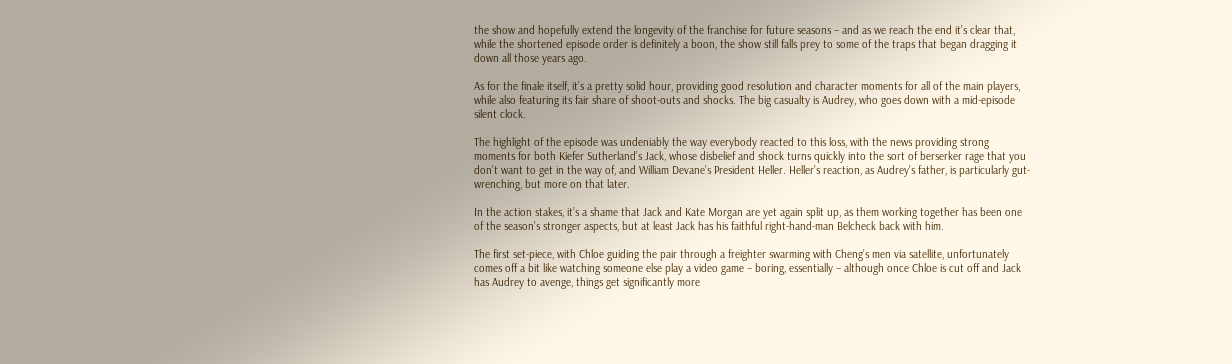the show and hopefully extend the longevity of the franchise for future seasons – and as we reach the end it’s clear that, while the shortened episode order is definitely a boon, the show still falls prey to some of the traps that began dragging it down all those years ago.

As for the finale itself, it’s a pretty solid hour, providing good resolution and character moments for all of the main players, while also featuring its fair share of shoot-outs and shocks. The big casualty is Audrey, who goes down with a mid-episode silent clock.

The highlight of the episode was undeniably the way everybody reacted to this loss, with the news providing strong moments for both Kiefer Sutherland’s Jack, whose disbelief and shock turns quickly into the sort of berserker rage that you don’t want to get in the way of, and William Devane’s President Heller. Heller’s reaction, as Audrey’s father, is particularly gut-wrenching, but more on that later.

In the action stakes, it’s a shame that Jack and Kate Morgan are yet again split up, as them working together has been one of the season’s stronger aspects, but at least Jack has his faithful right-hand-man Belcheck back with him.

The first set-piece, with Chloe guiding the pair through a freighter swarming with Cheng’s men via satellite, unfortunately comes off a bit like watching someone else play a video game – boring, essentially – although once Chloe is cut off and Jack has Audrey to avenge, things get significantly more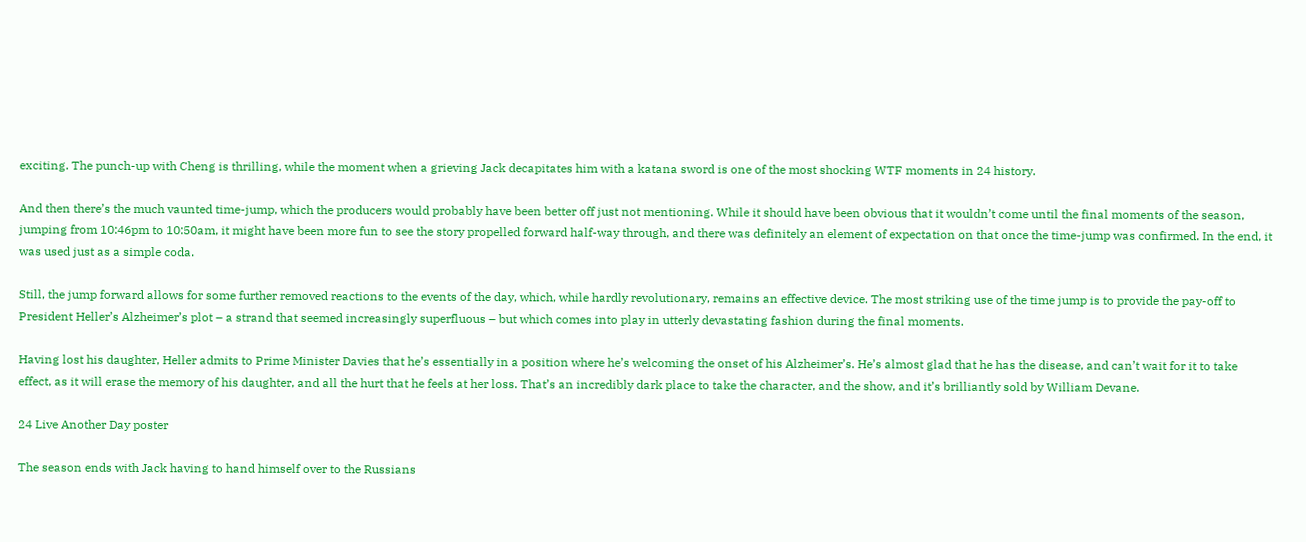exciting. The punch-up with Cheng is thrilling, while the moment when a grieving Jack decapitates him with a katana sword is one of the most shocking WTF moments in 24 history.

And then there’s the much vaunted time-jump, which the producers would probably have been better off just not mentioning. While it should have been obvious that it wouldn’t come until the final moments of the season, jumping from 10:46pm to 10:50am, it might have been more fun to see the story propelled forward half-way through, and there was definitely an element of expectation on that once the time-jump was confirmed. In the end, it was used just as a simple coda.

Still, the jump forward allows for some further removed reactions to the events of the day, which, while hardly revolutionary, remains an effective device. The most striking use of the time jump is to provide the pay-off to President Heller’s Alzheimer’s plot – a strand that seemed increasingly superfluous – but which comes into play in utterly devastating fashion during the final moments.

Having lost his daughter, Heller admits to Prime Minister Davies that he’s essentially in a position where he’s welcoming the onset of his Alzheimer’s. He’s almost glad that he has the disease, and can’t wait for it to take effect, as it will erase the memory of his daughter, and all the hurt that he feels at her loss. That’s an incredibly dark place to take the character, and the show, and it’s brilliantly sold by William Devane.

24 Live Another Day poster

The season ends with Jack having to hand himself over to the Russians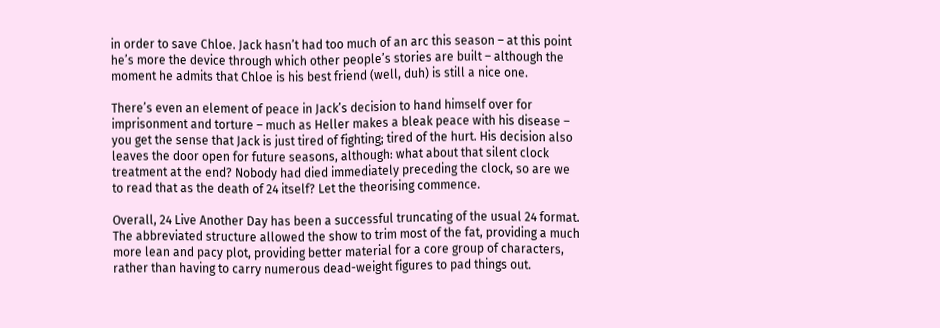in order to save Chloe. Jack hasn’t had too much of an arc this season – at this point he’s more the device through which other people’s stories are built – although the moment he admits that Chloe is his best friend (well, duh) is still a nice one.

There’s even an element of peace in Jack’s decision to hand himself over for imprisonment and torture – much as Heller makes a bleak peace with his disease – you get the sense that Jack is just tired of fighting; tired of the hurt. His decision also leaves the door open for future seasons, although: what about that silent clock treatment at the end? Nobody had died immediately preceding the clock, so are we to read that as the death of 24 itself? Let the theorising commence.

Overall, 24 Live Another Day has been a successful truncating of the usual 24 format. The abbreviated structure allowed the show to trim most of the fat, providing a much more lean and pacy plot, providing better material for a core group of characters, rather than having to carry numerous dead-weight figures to pad things out.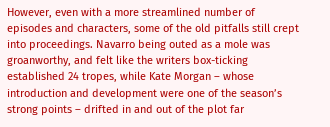However, even with a more streamlined number of episodes and characters, some of the old pitfalls still crept into proceedings. Navarro being outed as a mole was groanworthy, and felt like the writers box-ticking established 24 tropes, while Kate Morgan – whose introduction and development were one of the season’s strong points – drifted in and out of the plot far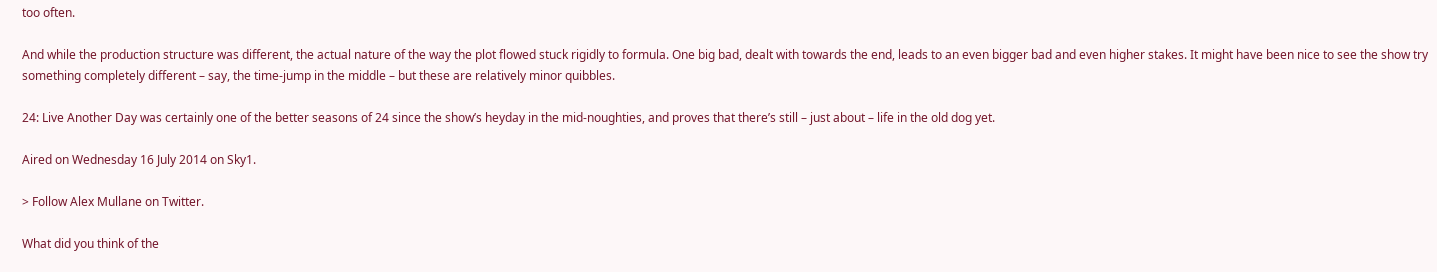too often.

And while the production structure was different, the actual nature of the way the plot flowed stuck rigidly to formula. One big bad, dealt with towards the end, leads to an even bigger bad and even higher stakes. It might have been nice to see the show try something completely different – say, the time-jump in the middle – but these are relatively minor quibbles.

24: Live Another Day was certainly one of the better seasons of 24 since the show’s heyday in the mid-noughties, and proves that there’s still – just about – life in the old dog yet.

Aired on Wednesday 16 July 2014 on Sky1.

> Follow Alex Mullane on Twitter.

What did you think of the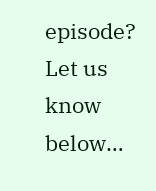episode? Let us know below…